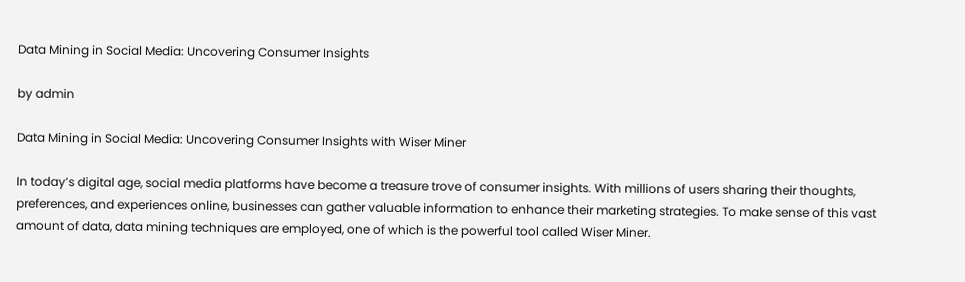Data Mining in Social Media: Uncovering Consumer Insights

by admin

Data Mining in Social Media: Uncovering Consumer Insights with Wiser Miner

In today’s digital age, social media platforms have become a treasure trove of consumer insights. With millions of users sharing their thoughts, preferences, and experiences online, businesses can gather valuable information to enhance their marketing strategies. To make sense of this vast amount of data, data mining techniques are employed, one of which is the powerful tool called Wiser Miner.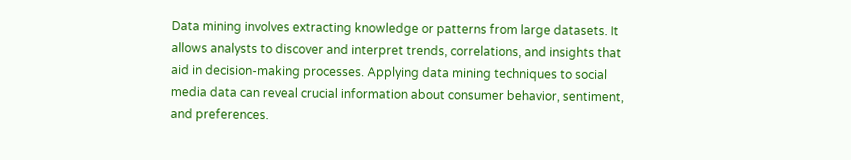Data mining involves extracting knowledge or patterns from large datasets. It allows analysts to discover and interpret trends, correlations, and insights that aid in decision-making processes. Applying data mining techniques to social media data can reveal crucial information about consumer behavior, sentiment, and preferences.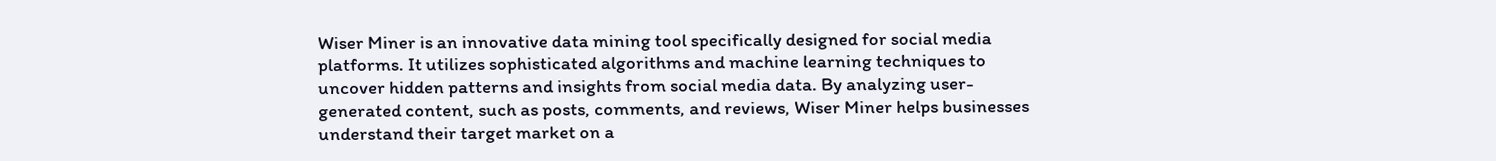Wiser Miner is an innovative data mining tool specifically designed for social media platforms. It utilizes sophisticated algorithms and machine learning techniques to uncover hidden patterns and insights from social media data. By analyzing user-generated content, such as posts, comments, and reviews, Wiser Miner helps businesses understand their target market on a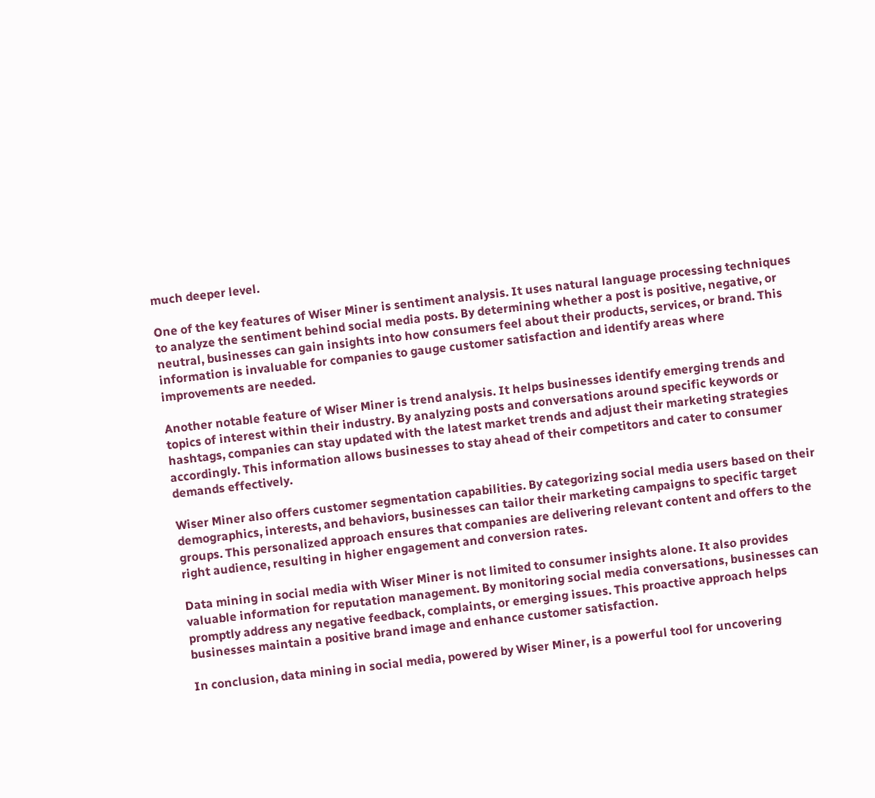much deeper level.

One of the key features of Wiser Miner is sentiment analysis. It uses natural language processing techniques to analyze the sentiment behind social media posts. By determining whether a post is positive, negative, or neutral, businesses can gain insights into how consumers feel about their products, services, or brand. This information is invaluable for companies to gauge customer satisfaction and identify areas where improvements are needed.

Another notable feature of Wiser Miner is trend analysis. It helps businesses identify emerging trends and topics of interest within their industry. By analyzing posts and conversations around specific keywords or hashtags, companies can stay updated with the latest market trends and adjust their marketing strategies accordingly. This information allows businesses to stay ahead of their competitors and cater to consumer demands effectively.

Wiser Miner also offers customer segmentation capabilities. By categorizing social media users based on their demographics, interests, and behaviors, businesses can tailor their marketing campaigns to specific target groups. This personalized approach ensures that companies are delivering relevant content and offers to the right audience, resulting in higher engagement and conversion rates.

Data mining in social media with Wiser Miner is not limited to consumer insights alone. It also provides valuable information for reputation management. By monitoring social media conversations, businesses can promptly address any negative feedback, complaints, or emerging issues. This proactive approach helps businesses maintain a positive brand image and enhance customer satisfaction.

In conclusion, data mining in social media, powered by Wiser Miner, is a powerful tool for uncovering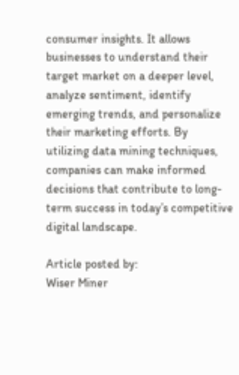consumer insights. It allows businesses to understand their target market on a deeper level, analyze sentiment, identify emerging trends, and personalize their marketing efforts. By utilizing data mining techniques, companies can make informed decisions that contribute to long-term success in today’s competitive digital landscape.

Article posted by:
Wiser Miner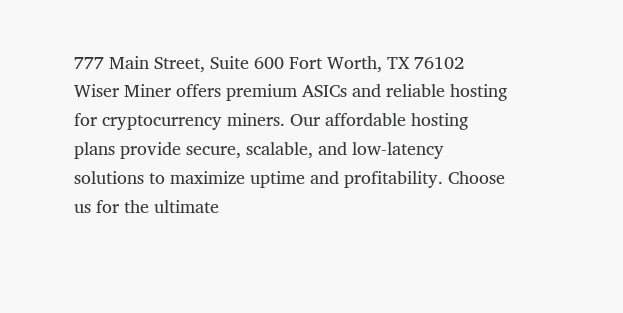777 Main Street, Suite 600 Fort Worth, TX 76102
Wiser Miner offers premium ASICs and reliable hosting for cryptocurrency miners. Our affordable hosting plans provide secure, scalable, and low-latency solutions to maximize uptime and profitability. Choose us for the ultimate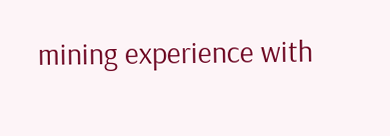mining experience with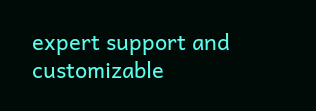expert support and customizable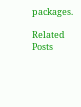packages.

Related Posts